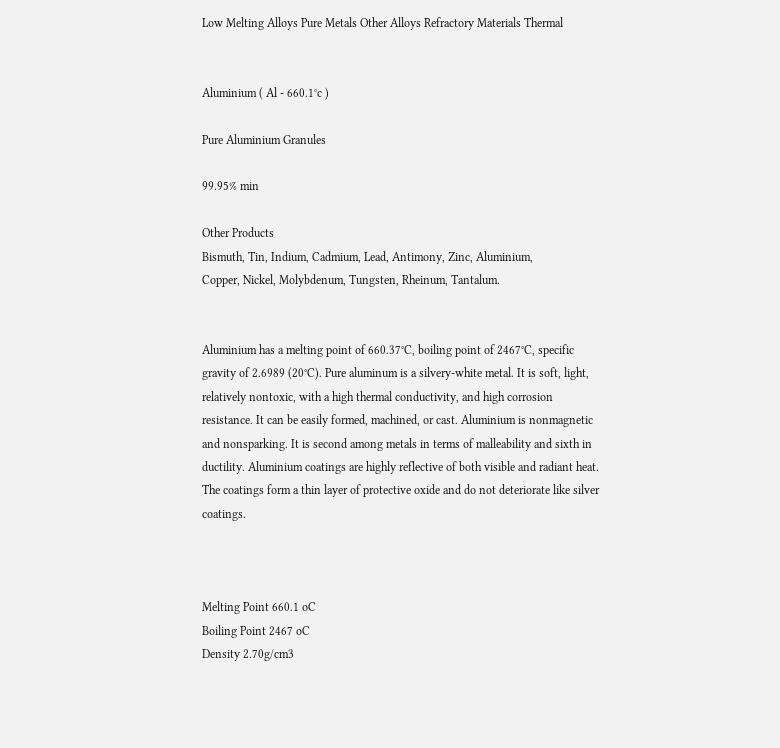Low Melting Alloys Pure Metals Other Alloys Refractory Materials Thermal


Aluminium ( Al - 660.1°c )

Pure Aluminium Granules

99.95% min

Other Products
Bismuth, Tin, Indium, Cadmium, Lead, Antimony, Zinc, Aluminium,
Copper, Nickel, Molybdenum, Tungsten, Rheinum, Tantalum.


Aluminium has a melting point of 660.37°C, boiling point of 2467°C, specific gravity of 2.6989 (20°C). Pure aluminum is a silvery-white metal. It is soft, light, relatively nontoxic, with a high thermal conductivity, and high corrosion resistance. It can be easily formed, machined, or cast. Aluminium is nonmagnetic and nonsparking. It is second among metals in terms of malleability and sixth in ductility. Aluminium coatings are highly reflective of both visible and radiant heat. The coatings form a thin layer of protective oxide and do not deteriorate like silver coatings.



Melting Point 660.1 oC
Boiling Point 2467 oC
Density 2.70g/cm3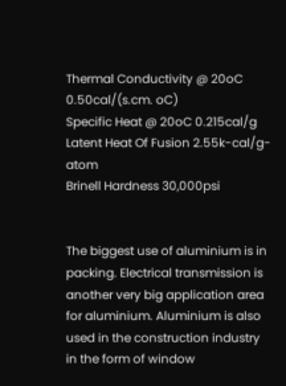Thermal Conductivity @ 20oC 0.50cal/(s.cm. oC)
Specific Heat @ 20oC 0.215cal/g
Latent Heat Of Fusion 2.55k-cal/g-atom
Brinell Hardness 30,000psi


The biggest use of aluminium is in packing. Electrical transmission is another very big application area for aluminium. Aluminium is also used in the construction industry in the form of window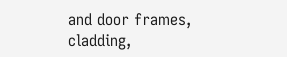and door frames, cladding,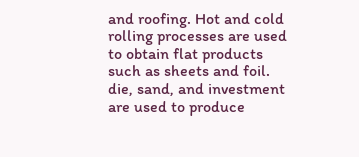and roofing. Hot and cold rolling processes are used to obtain flat products such as sheets and foil. die, sand, and investment are used to produce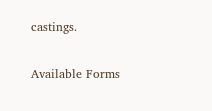castings.

Available Forms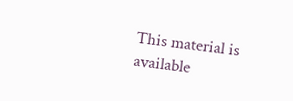This material is available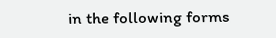in the following forms